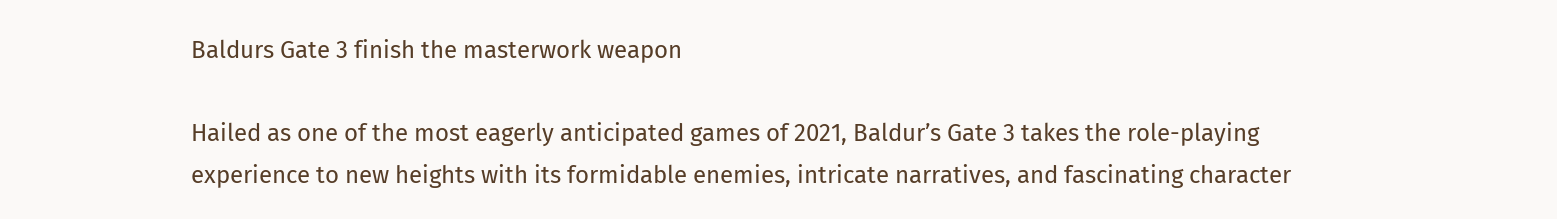Baldurs Gate 3 finish the masterwork weapon

Hailed as one of the most eagerly anticipated games of 2021, Baldur’s Gate 3 takes the role-playing experience to new heights with its formidable enemies, intricate narratives, and fascinating character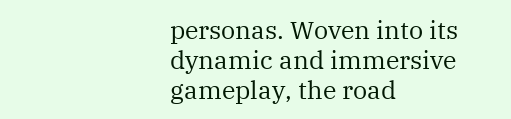personas. Woven into its dynamic and immersive gameplay, the road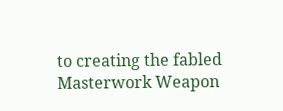to creating the fabled Masterwork Weapon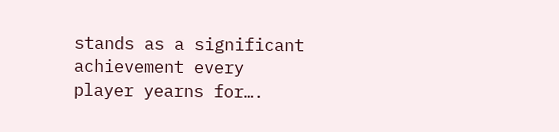stands as a significant achievement every player yearns for….